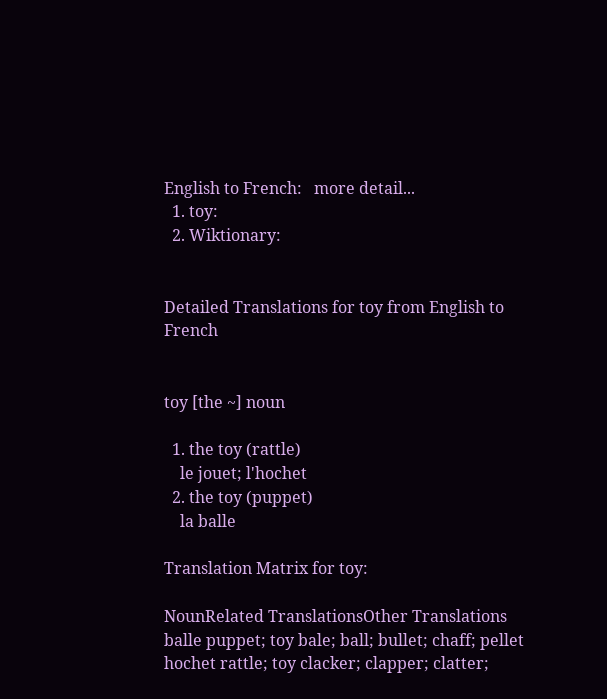English to French:   more detail...
  1. toy:
  2. Wiktionary:


Detailed Translations for toy from English to French


toy [the ~] noun

  1. the toy (rattle)
    le jouet; l'hochet
  2. the toy (puppet)
    la balle

Translation Matrix for toy:

NounRelated TranslationsOther Translations
balle puppet; toy bale; ball; bullet; chaff; pellet
hochet rattle; toy clacker; clapper; clatter;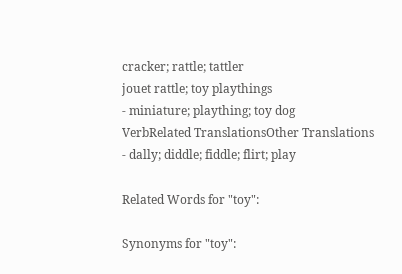cracker; rattle; tattler
jouet rattle; toy playthings
- miniature; plaything; toy dog
VerbRelated TranslationsOther Translations
- dally; diddle; fiddle; flirt; play

Related Words for "toy":

Synonyms for "toy":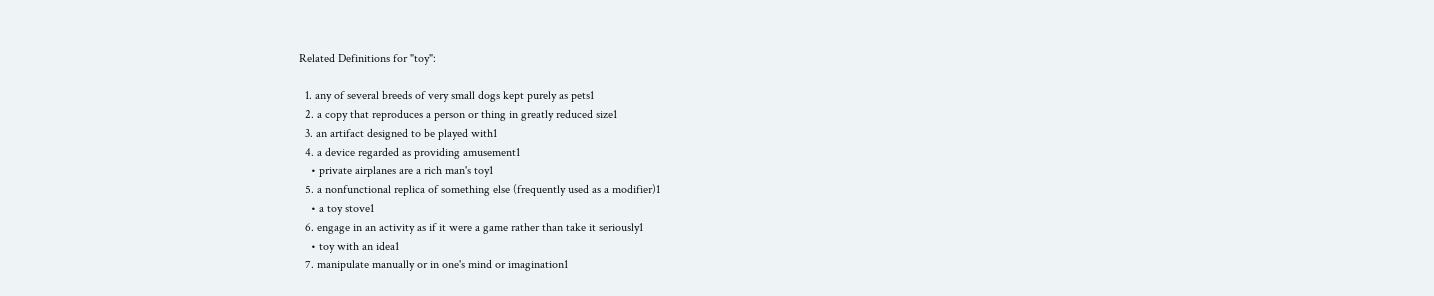Related Definitions for "toy":

  1. any of several breeds of very small dogs kept purely as pets1
  2. a copy that reproduces a person or thing in greatly reduced size1
  3. an artifact designed to be played with1
  4. a device regarded as providing amusement1
    • private airplanes are a rich man's toy1
  5. a nonfunctional replica of something else (frequently used as a modifier)1
    • a toy stove1
  6. engage in an activity as if it were a game rather than take it seriously1
    • toy with an idea1
  7. manipulate manually or in one's mind or imagination1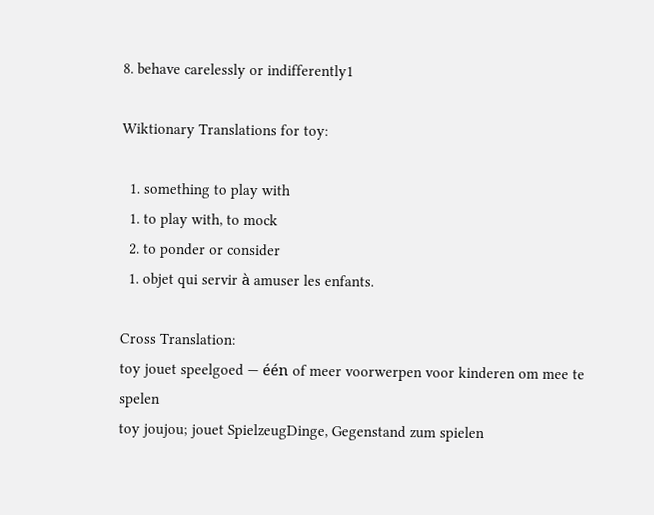8. behave carelessly or indifferently1

Wiktionary Translations for toy:

  1. something to play with
  1. to play with, to mock
  2. to ponder or consider
  1. objet qui servir à amuser les enfants.

Cross Translation:
toy jouet speelgoed — één of meer voorwerpen voor kinderen om mee te spelen
toy joujou; jouet SpielzeugDinge, Gegenstand zum spielen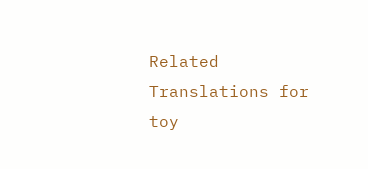Related Translations for toy